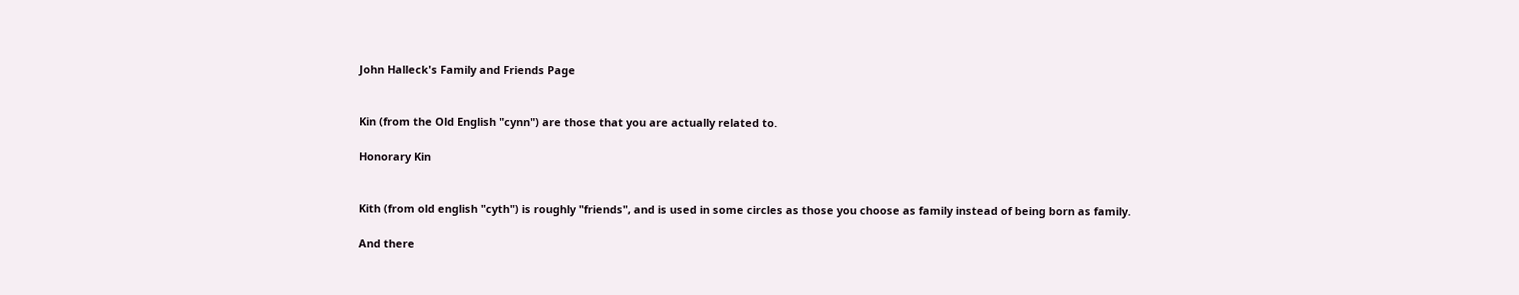John Halleck's Family and Friends Page


Kin (from the Old English "cynn") are those that you are actually related to.

Honorary Kin


Kith (from old english "cyth") is roughly "friends", and is used in some circles as those you choose as family instead of being born as family.

And there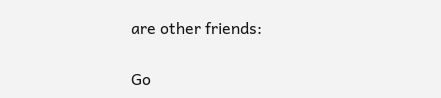are other friends:

Go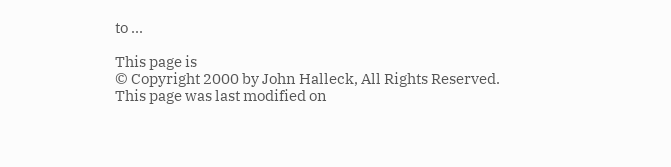to ...

This page is
© Copyright 2000 by John Halleck, All Rights Reserved.
This page was last modified on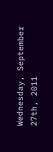Wednesday, September 27th, 2011